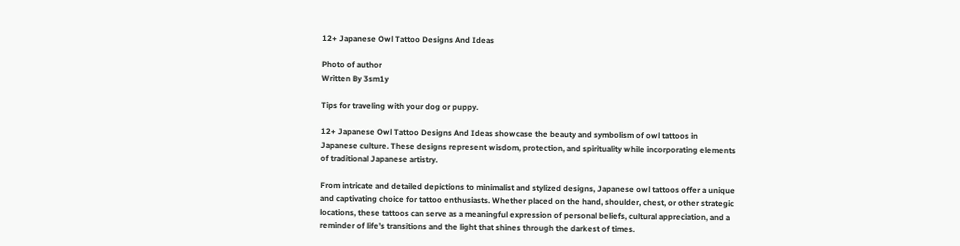12+ Japanese Owl Tattoo Designs And Ideas

Photo of author
Written By 3sm1y

Tips for traveling with your dog or puppy.

12+ Japanese Owl Tattoo Designs And Ideas showcase the beauty and symbolism of owl tattoos in Japanese culture. These designs represent wisdom, protection, and spirituality while incorporating elements of traditional Japanese artistry.

From intricate and detailed depictions to minimalist and stylized designs, Japanese owl tattoos offer a unique and captivating choice for tattoo enthusiasts. Whether placed on the hand, shoulder, chest, or other strategic locations, these tattoos can serve as a meaningful expression of personal beliefs, cultural appreciation, and a reminder of life’s transitions and the light that shines through the darkest of times.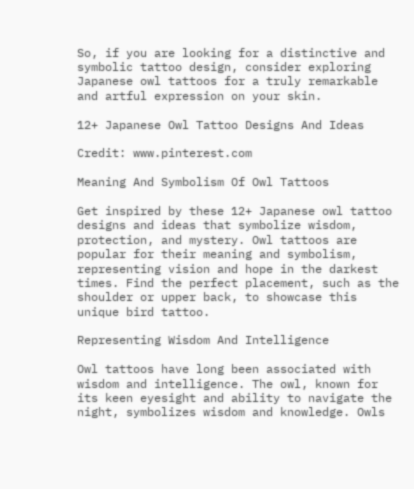So, if you are looking for a distinctive and symbolic tattoo design, consider exploring Japanese owl tattoos for a truly remarkable and artful expression on your skin.

12+ Japanese Owl Tattoo Designs And Ideas

Credit: www.pinterest.com

Meaning And Symbolism Of Owl Tattoos

Get inspired by these 12+ Japanese owl tattoo designs and ideas that symbolize wisdom, protection, and mystery. Owl tattoos are popular for their meaning and symbolism, representing vision and hope in the darkest times. Find the perfect placement, such as the shoulder or upper back, to showcase this unique bird tattoo.

Representing Wisdom And Intelligence

Owl tattoos have long been associated with wisdom and intelligence. The owl, known for its keen eyesight and ability to navigate the night, symbolizes wisdom and knowledge. Owls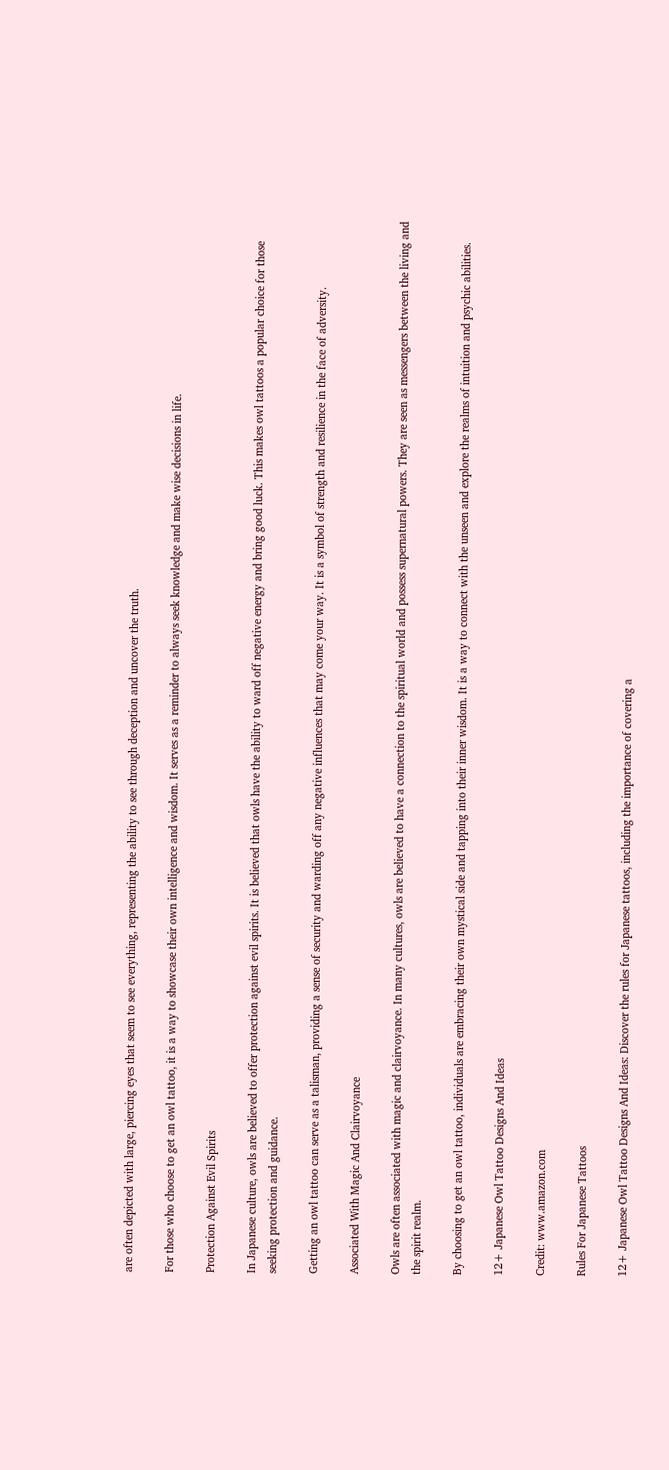are often depicted with large, piercing eyes that seem to see everything, representing the ability to see through deception and uncover the truth.

For those who choose to get an owl tattoo, it is a way to showcase their own intelligence and wisdom. It serves as a reminder to always seek knowledge and make wise decisions in life.

Protection Against Evil Spirits

In Japanese culture, owls are believed to offer protection against evil spirits. It is believed that owls have the ability to ward off negative energy and bring good luck. This makes owl tattoos a popular choice for those seeking protection and guidance.

Getting an owl tattoo can serve as a talisman, providing a sense of security and warding off any negative influences that may come your way. It is a symbol of strength and resilience in the face of adversity.

Associated With Magic And Clairvoyance

Owls are often associated with magic and clairvoyance. In many cultures, owls are believed to have a connection to the spiritual world and possess supernatural powers. They are seen as messengers between the living and the spirit realm.

By choosing to get an owl tattoo, individuals are embracing their own mystical side and tapping into their inner wisdom. It is a way to connect with the unseen and explore the realms of intuition and psychic abilities.

12+ Japanese Owl Tattoo Designs And Ideas

Credit: www.amazon.com

Rules For Japanese Tattoos

12+ Japanese Owl Tattoo Designs And Ideas: Discover the rules for Japanese tattoos, including the importance of covering a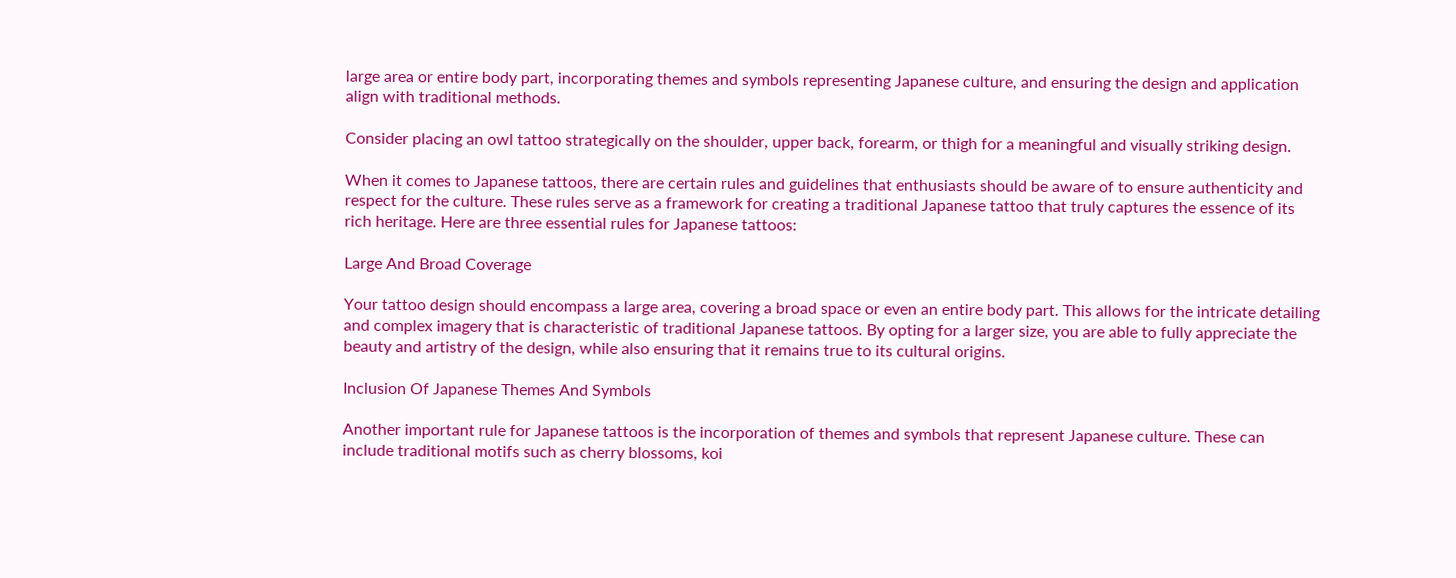large area or entire body part, incorporating themes and symbols representing Japanese culture, and ensuring the design and application align with traditional methods.

Consider placing an owl tattoo strategically on the shoulder, upper back, forearm, or thigh for a meaningful and visually striking design.

When it comes to Japanese tattoos, there are certain rules and guidelines that enthusiasts should be aware of to ensure authenticity and respect for the culture. These rules serve as a framework for creating a traditional Japanese tattoo that truly captures the essence of its rich heritage. Here are three essential rules for Japanese tattoos:

Large And Broad Coverage

Your tattoo design should encompass a large area, covering a broad space or even an entire body part. This allows for the intricate detailing and complex imagery that is characteristic of traditional Japanese tattoos. By opting for a larger size, you are able to fully appreciate the beauty and artistry of the design, while also ensuring that it remains true to its cultural origins.

Inclusion Of Japanese Themes And Symbols

Another important rule for Japanese tattoos is the incorporation of themes and symbols that represent Japanese culture. These can include traditional motifs such as cherry blossoms, koi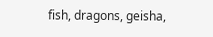fish, dragons, geisha,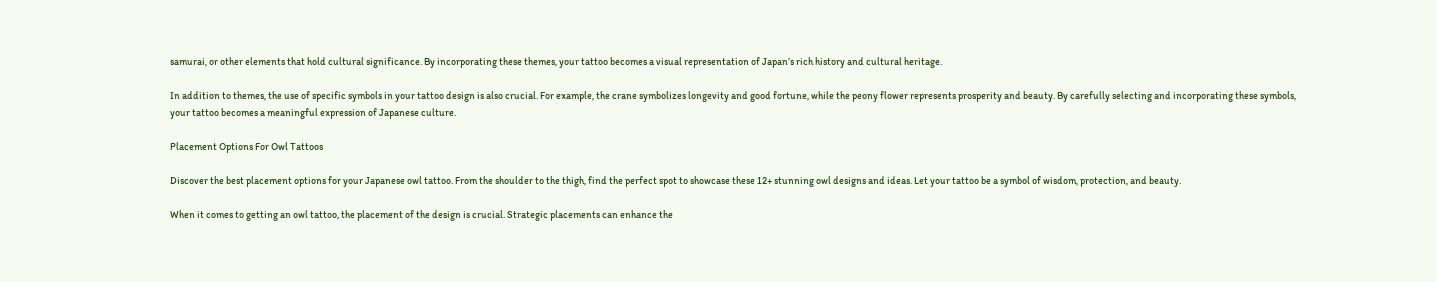samurai, or other elements that hold cultural significance. By incorporating these themes, your tattoo becomes a visual representation of Japan’s rich history and cultural heritage.

In addition to themes, the use of specific symbols in your tattoo design is also crucial. For example, the crane symbolizes longevity and good fortune, while the peony flower represents prosperity and beauty. By carefully selecting and incorporating these symbols, your tattoo becomes a meaningful expression of Japanese culture.

Placement Options For Owl Tattoos

Discover the best placement options for your Japanese owl tattoo. From the shoulder to the thigh, find the perfect spot to showcase these 12+ stunning owl designs and ideas. Let your tattoo be a symbol of wisdom, protection, and beauty.

When it comes to getting an owl tattoo, the placement of the design is crucial. Strategic placements can enhance the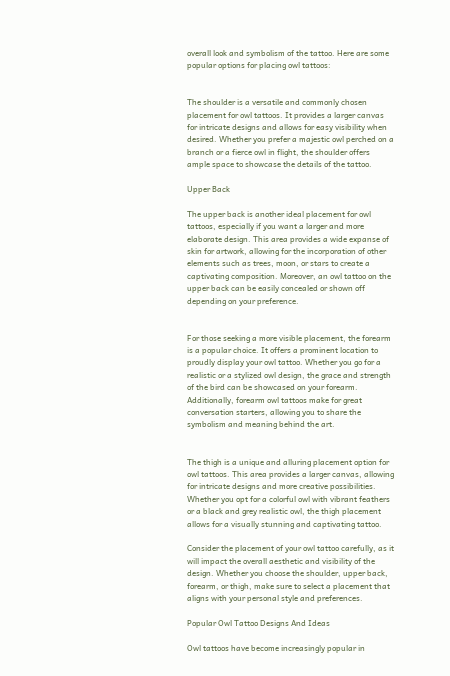overall look and symbolism of the tattoo. Here are some popular options for placing owl tattoos:


The shoulder is a versatile and commonly chosen placement for owl tattoos. It provides a larger canvas for intricate designs and allows for easy visibility when desired. Whether you prefer a majestic owl perched on a branch or a fierce owl in flight, the shoulder offers ample space to showcase the details of the tattoo.

Upper Back

The upper back is another ideal placement for owl tattoos, especially if you want a larger and more elaborate design. This area provides a wide expanse of skin for artwork, allowing for the incorporation of other elements such as trees, moon, or stars to create a captivating composition. Moreover, an owl tattoo on the upper back can be easily concealed or shown off depending on your preference.


For those seeking a more visible placement, the forearm is a popular choice. It offers a prominent location to proudly display your owl tattoo. Whether you go for a realistic or a stylized owl design, the grace and strength of the bird can be showcased on your forearm. Additionally, forearm owl tattoos make for great conversation starters, allowing you to share the symbolism and meaning behind the art.


The thigh is a unique and alluring placement option for owl tattoos. This area provides a larger canvas, allowing for intricate designs and more creative possibilities. Whether you opt for a colorful owl with vibrant feathers or a black and grey realistic owl, the thigh placement allows for a visually stunning and captivating tattoo.

Consider the placement of your owl tattoo carefully, as it will impact the overall aesthetic and visibility of the design. Whether you choose the shoulder, upper back, forearm, or thigh, make sure to select a placement that aligns with your personal style and preferences.

Popular Owl Tattoo Designs And Ideas

Owl tattoos have become increasingly popular in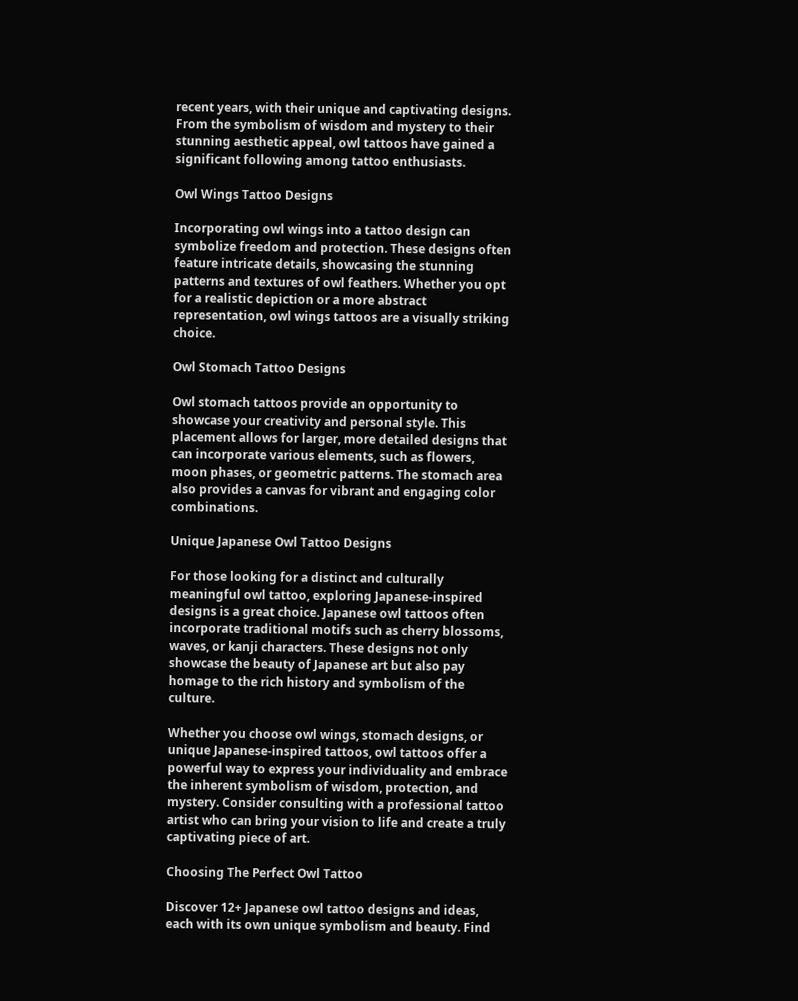recent years, with their unique and captivating designs. From the symbolism of wisdom and mystery to their stunning aesthetic appeal, owl tattoos have gained a significant following among tattoo enthusiasts.

Owl Wings Tattoo Designs

Incorporating owl wings into a tattoo design can symbolize freedom and protection. These designs often feature intricate details, showcasing the stunning patterns and textures of owl feathers. Whether you opt for a realistic depiction or a more abstract representation, owl wings tattoos are a visually striking choice.

Owl Stomach Tattoo Designs

Owl stomach tattoos provide an opportunity to showcase your creativity and personal style. This placement allows for larger, more detailed designs that can incorporate various elements, such as flowers, moon phases, or geometric patterns. The stomach area also provides a canvas for vibrant and engaging color combinations.

Unique Japanese Owl Tattoo Designs

For those looking for a distinct and culturally meaningful owl tattoo, exploring Japanese-inspired designs is a great choice. Japanese owl tattoos often incorporate traditional motifs such as cherry blossoms, waves, or kanji characters. These designs not only showcase the beauty of Japanese art but also pay homage to the rich history and symbolism of the culture.

Whether you choose owl wings, stomach designs, or unique Japanese-inspired tattoos, owl tattoos offer a powerful way to express your individuality and embrace the inherent symbolism of wisdom, protection, and mystery. Consider consulting with a professional tattoo artist who can bring your vision to life and create a truly captivating piece of art.

Choosing The Perfect Owl Tattoo

Discover 12+ Japanese owl tattoo designs and ideas, each with its own unique symbolism and beauty. Find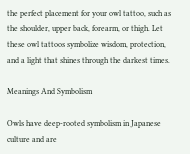the perfect placement for your owl tattoo, such as the shoulder, upper back, forearm, or thigh. Let these owl tattoos symbolize wisdom, protection, and a light that shines through the darkest times.

Meanings And Symbolism

Owls have deep-rooted symbolism in Japanese culture and are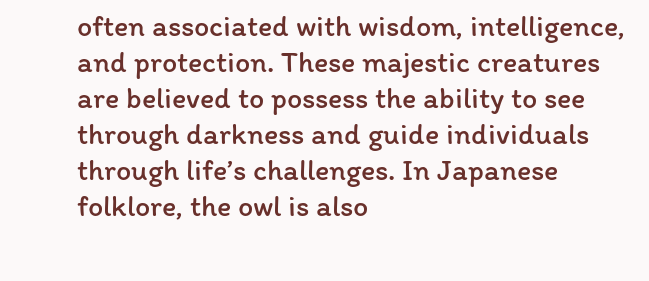often associated with wisdom, intelligence, and protection. These majestic creatures are believed to possess the ability to see through darkness and guide individuals through life’s challenges. In Japanese folklore, the owl is also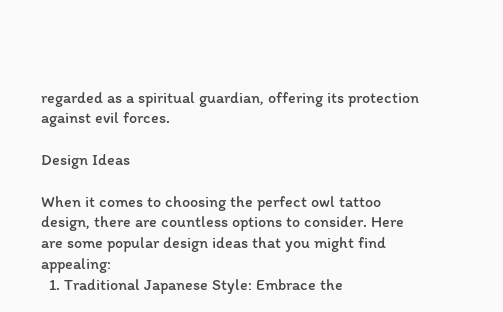regarded as a spiritual guardian, offering its protection against evil forces.

Design Ideas

When it comes to choosing the perfect owl tattoo design, there are countless options to consider. Here are some popular design ideas that you might find appealing:
  1. Traditional Japanese Style: Embrace the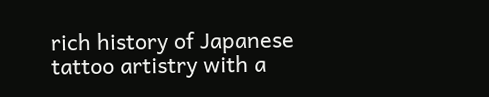rich history of Japanese tattoo artistry with a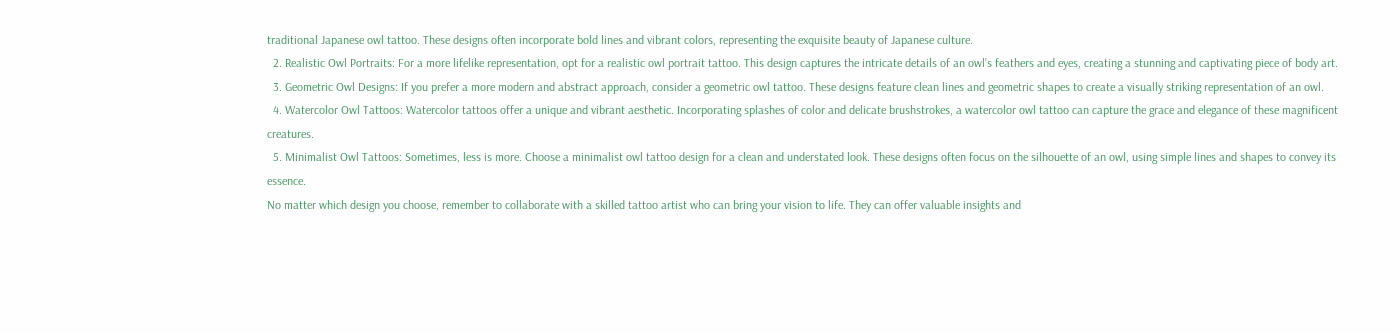traditional Japanese owl tattoo. These designs often incorporate bold lines and vibrant colors, representing the exquisite beauty of Japanese culture.
  2. Realistic Owl Portraits: For a more lifelike representation, opt for a realistic owl portrait tattoo. This design captures the intricate details of an owl’s feathers and eyes, creating a stunning and captivating piece of body art.
  3. Geometric Owl Designs: If you prefer a more modern and abstract approach, consider a geometric owl tattoo. These designs feature clean lines and geometric shapes to create a visually striking representation of an owl.
  4. Watercolor Owl Tattoos: Watercolor tattoos offer a unique and vibrant aesthetic. Incorporating splashes of color and delicate brushstrokes, a watercolor owl tattoo can capture the grace and elegance of these magnificent creatures.
  5. Minimalist Owl Tattoos: Sometimes, less is more. Choose a minimalist owl tattoo design for a clean and understated look. These designs often focus on the silhouette of an owl, using simple lines and shapes to convey its essence.
No matter which design you choose, remember to collaborate with a skilled tattoo artist who can bring your vision to life. They can offer valuable insights and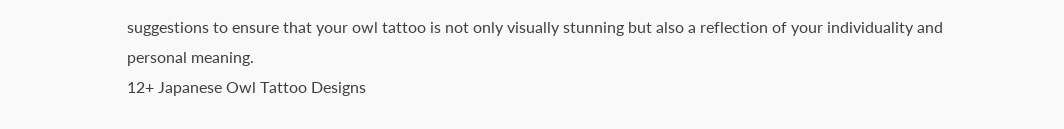suggestions to ensure that your owl tattoo is not only visually stunning but also a reflection of your individuality and personal meaning.
12+ Japanese Owl Tattoo Designs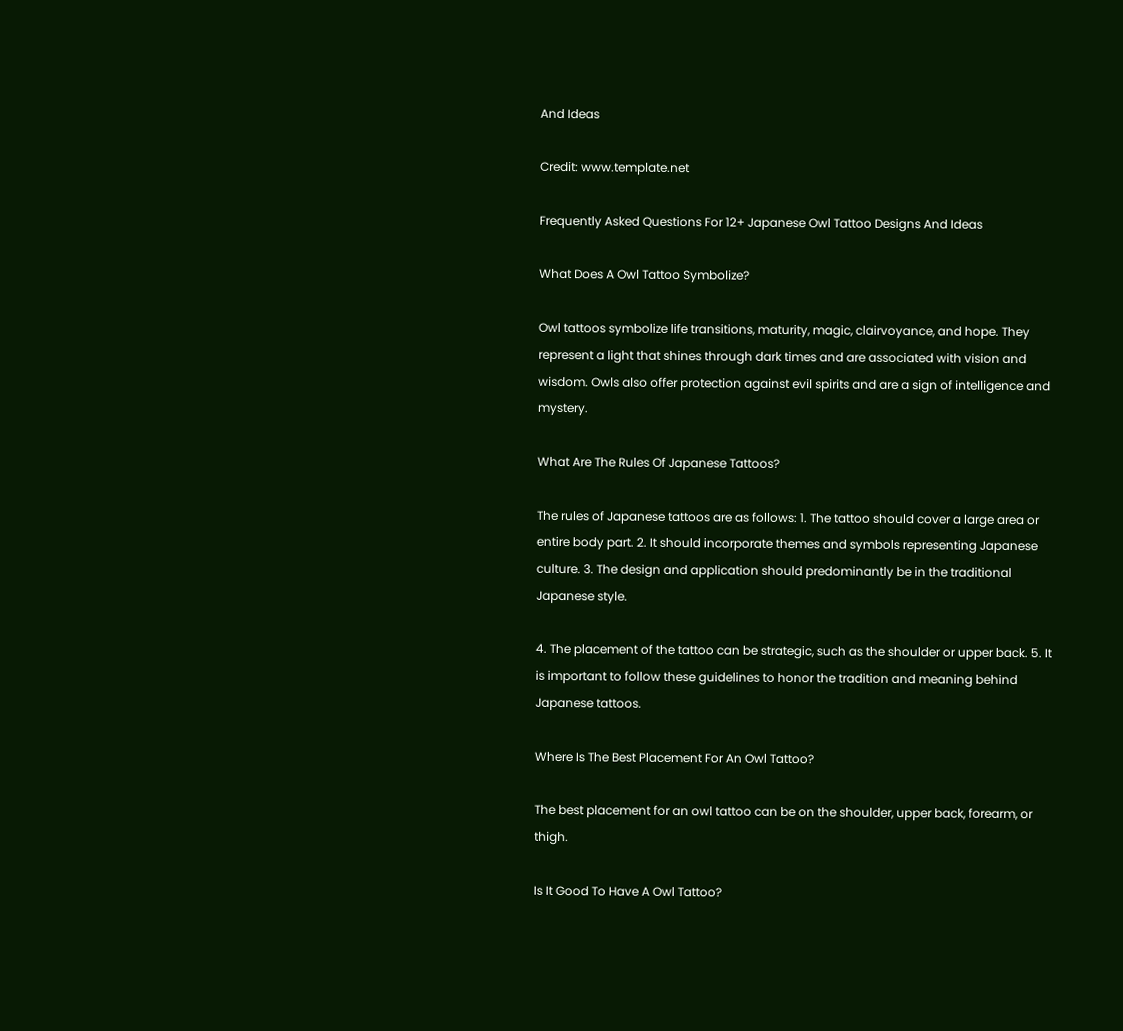And Ideas

Credit: www.template.net

Frequently Asked Questions For 12+ Japanese Owl Tattoo Designs And Ideas

What Does A Owl Tattoo Symbolize?

Owl tattoos symbolize life transitions, maturity, magic, clairvoyance, and hope. They represent a light that shines through dark times and are associated with vision and wisdom. Owls also offer protection against evil spirits and are a sign of intelligence and mystery.

What Are The Rules Of Japanese Tattoos?

The rules of Japanese tattoos are as follows: 1. The tattoo should cover a large area or entire body part. 2. It should incorporate themes and symbols representing Japanese culture. 3. The design and application should predominantly be in the traditional Japanese style.

4. The placement of the tattoo can be strategic, such as the shoulder or upper back. 5. It is important to follow these guidelines to honor the tradition and meaning behind Japanese tattoos.

Where Is The Best Placement For An Owl Tattoo?

The best placement for an owl tattoo can be on the shoulder, upper back, forearm, or thigh.

Is It Good To Have A Owl Tattoo?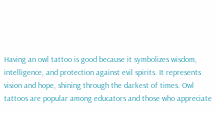Having an owl tattoo is good because it symbolizes wisdom, intelligence, and protection against evil spirits. It represents vision and hope, shining through the darkest of times. Owl tattoos are popular among educators and those who appreciate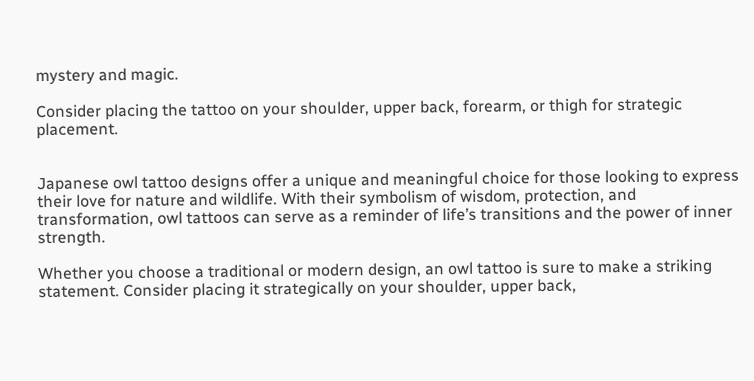mystery and magic.

Consider placing the tattoo on your shoulder, upper back, forearm, or thigh for strategic placement.


Japanese owl tattoo designs offer a unique and meaningful choice for those looking to express their love for nature and wildlife. With their symbolism of wisdom, protection, and transformation, owl tattoos can serve as a reminder of life’s transitions and the power of inner strength.

Whether you choose a traditional or modern design, an owl tattoo is sure to make a striking statement. Consider placing it strategically on your shoulder, upper back,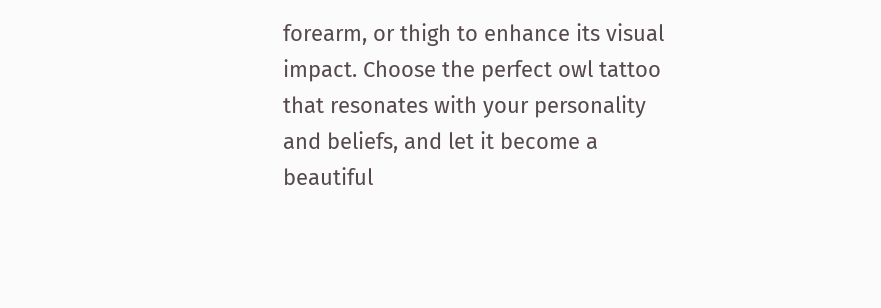forearm, or thigh to enhance its visual impact. Choose the perfect owl tattoo that resonates with your personality and beliefs, and let it become a beautiful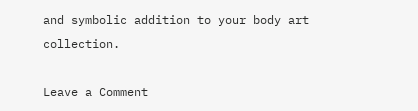and symbolic addition to your body art collection.

Leave a Comment